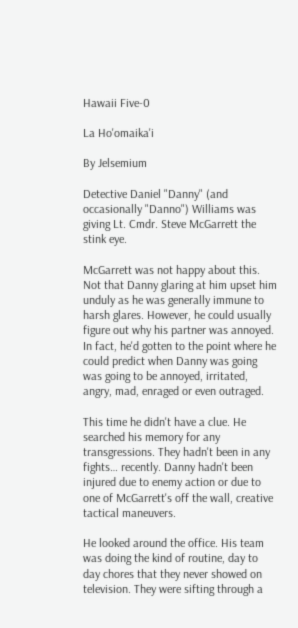Hawaii Five-0

La Ho'omaika'i

By Jelsemium

Detective Daniel "Danny" (and occasionally "Danno") Williams was giving Lt. Cmdr. Steve McGarrett the stink eye.

McGarrett was not happy about this. Not that Danny glaring at him upset him unduly as he was generally immune to harsh glares. However, he could usually figure out why his partner was annoyed. In fact, he'd gotten to the point where he could predict when Danny was going was going to be annoyed, irritated, angry, mad, enraged or even outraged.

This time he didn't have a clue. He searched his memory for any transgressions. They hadn't been in any fights… recently. Danny hadn't been injured due to enemy action or due to one of McGarrett's off the wall, creative tactical maneuvers.

He looked around the office. His team was doing the kind of routine, day to day chores that they never showed on television. They were sifting through a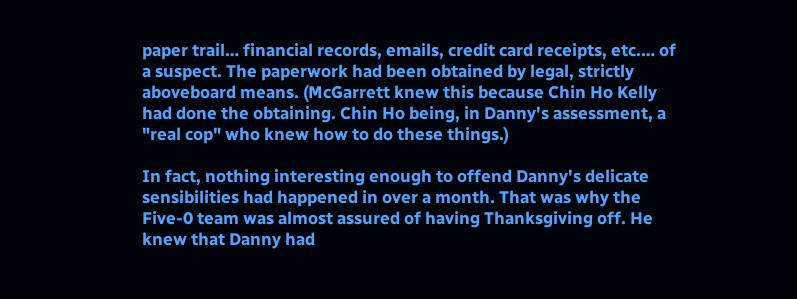paper trail… financial records, emails, credit card receipts, etc.… of a suspect. The paperwork had been obtained by legal, strictly aboveboard means. (McGarrett knew this because Chin Ho Kelly had done the obtaining. Chin Ho being, in Danny's assessment, a "real cop" who knew how to do these things.)

In fact, nothing interesting enough to offend Danny's delicate sensibilities had happened in over a month. That was why the Five-0 team was almost assured of having Thanksgiving off. He knew that Danny had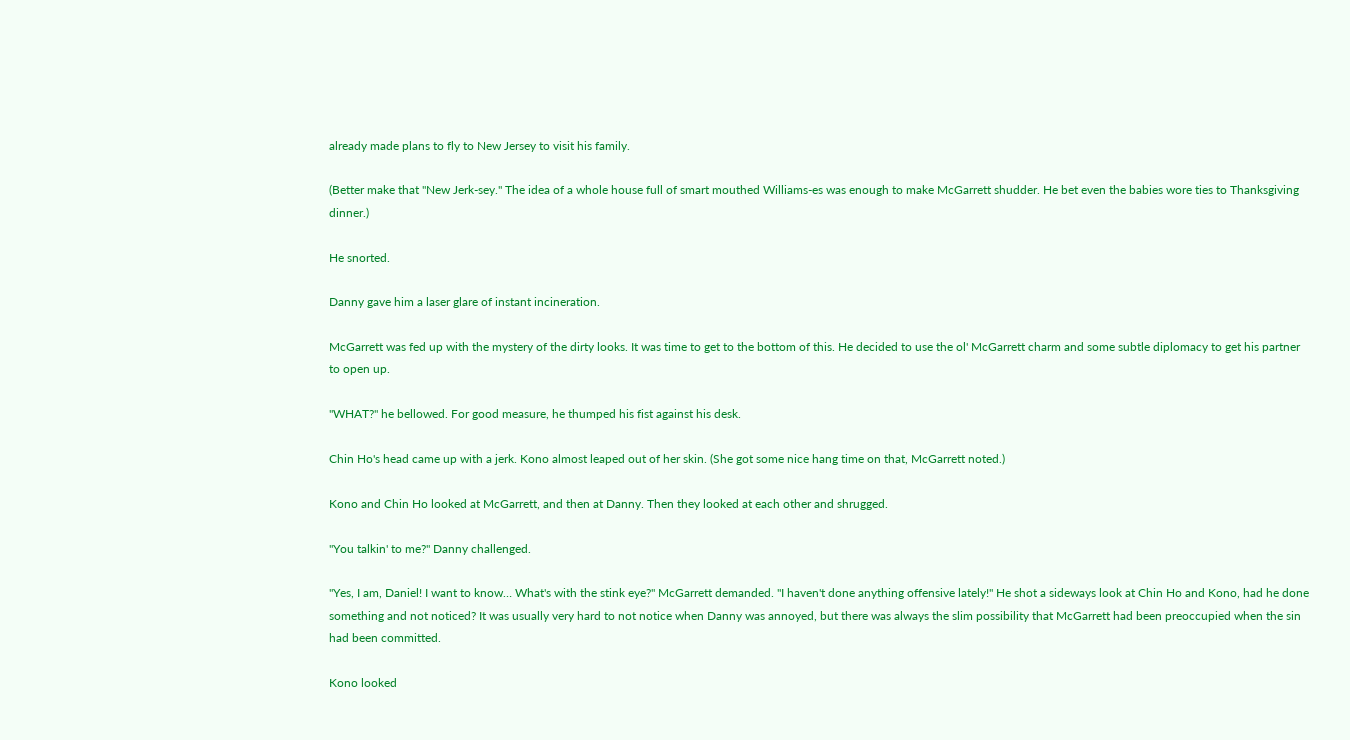already made plans to fly to New Jersey to visit his family.

(Better make that "New Jerk-sey." The idea of a whole house full of smart mouthed Williams-es was enough to make McGarrett shudder. He bet even the babies wore ties to Thanksgiving dinner.)

He snorted.

Danny gave him a laser glare of instant incineration.

McGarrett was fed up with the mystery of the dirty looks. It was time to get to the bottom of this. He decided to use the ol' McGarrett charm and some subtle diplomacy to get his partner to open up.

"WHAT?" he bellowed. For good measure, he thumped his fist against his desk.

Chin Ho's head came up with a jerk. Kono almost leaped out of her skin. (She got some nice hang time on that, McGarrett noted.)

Kono and Chin Ho looked at McGarrett, and then at Danny. Then they looked at each other and shrugged.

"You talkin' to me?" Danny challenged.

"Yes, I am, Daniel! I want to know… What's with the stink eye?" McGarrett demanded. "I haven't done anything offensive lately!" He shot a sideways look at Chin Ho and Kono, had he done something and not noticed? It was usually very hard to not notice when Danny was annoyed, but there was always the slim possibility that McGarrett had been preoccupied when the sin had been committed.

Kono looked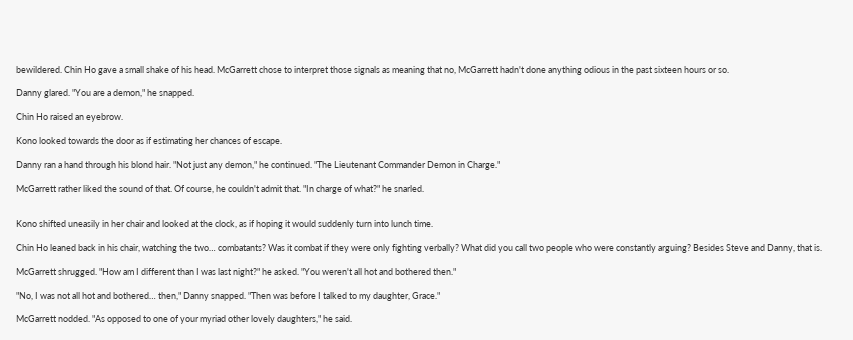bewildered. Chin Ho gave a small shake of his head. McGarrett chose to interpret those signals as meaning that no, McGarrett hadn't done anything odious in the past sixteen hours or so.

Danny glared. "You are a demon," he snapped.

Chin Ho raised an eyebrow.

Kono looked towards the door as if estimating her chances of escape.

Danny ran a hand through his blond hair. "Not just any demon," he continued. "The Lieutenant Commander Demon in Charge."

McGarrett rather liked the sound of that. Of course, he couldn't admit that. "In charge of what?" he snarled.


Kono shifted uneasily in her chair and looked at the clock, as if hoping it would suddenly turn into lunch time.

Chin Ho leaned back in his chair, watching the two… combatants? Was it combat if they were only fighting verbally? What did you call two people who were constantly arguing? Besides Steve and Danny, that is.

McGarrett shrugged. "How am I different than I was last night?" he asked. "You weren't all hot and bothered then."

"No, I was not all hot and bothered… then," Danny snapped. "Then was before I talked to my daughter, Grace."

McGarrett nodded. "As opposed to one of your myriad other lovely daughters," he said.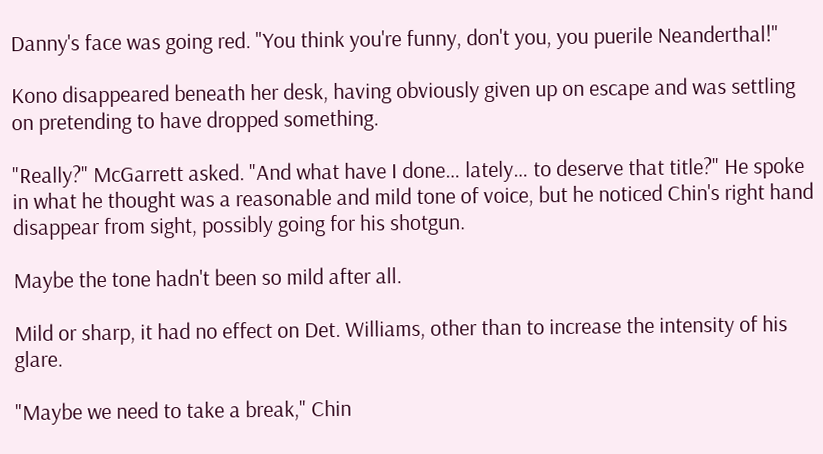Danny's face was going red. "You think you're funny, don't you, you puerile Neanderthal!"

Kono disappeared beneath her desk, having obviously given up on escape and was settling on pretending to have dropped something.

"Really?" McGarrett asked. "And what have I done… lately… to deserve that title?" He spoke in what he thought was a reasonable and mild tone of voice, but he noticed Chin's right hand disappear from sight, possibly going for his shotgun.

Maybe the tone hadn't been so mild after all.

Mild or sharp, it had no effect on Det. Williams, other than to increase the intensity of his glare.

"Maybe we need to take a break," Chin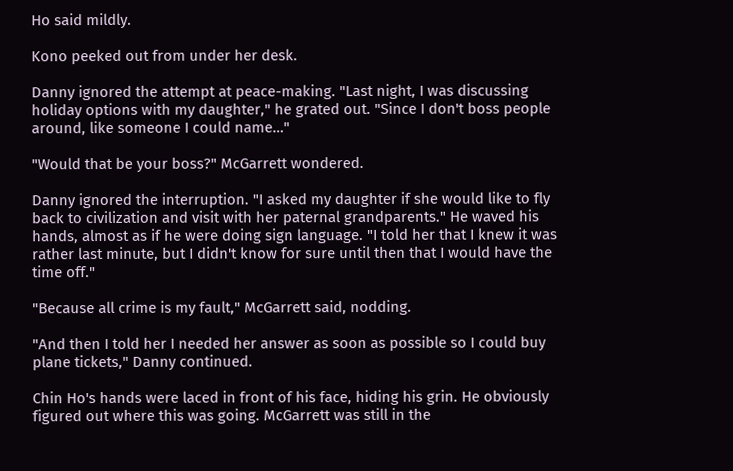Ho said mildly.

Kono peeked out from under her desk.

Danny ignored the attempt at peace-making. "Last night, I was discussing holiday options with my daughter," he grated out. "Since I don't boss people around, like someone I could name…"

"Would that be your boss?" McGarrett wondered.

Danny ignored the interruption. "I asked my daughter if she would like to fly back to civilization and visit with her paternal grandparents." He waved his hands, almost as if he were doing sign language. "I told her that I knew it was rather last minute, but I didn't know for sure until then that I would have the time off."

"Because all crime is my fault," McGarrett said, nodding.

"And then I told her I needed her answer as soon as possible so I could buy plane tickets," Danny continued.

Chin Ho's hands were laced in front of his face, hiding his grin. He obviously figured out where this was going. McGarrett was still in the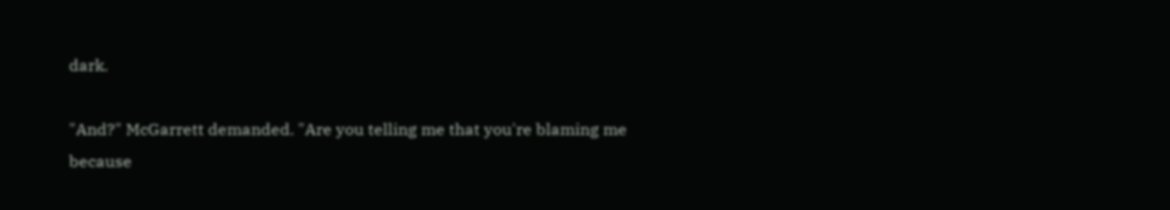dark.

"And?" McGarrett demanded. "Are you telling me that you're blaming me because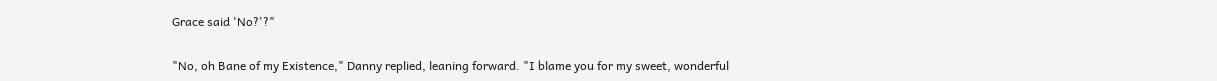Grace said 'No?'?"

"No, oh Bane of my Existence," Danny replied, leaning forward. "I blame you for my sweet, wonderful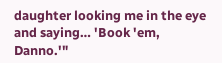daughter looking me in the eye and saying… 'Book 'em, Danno.'"